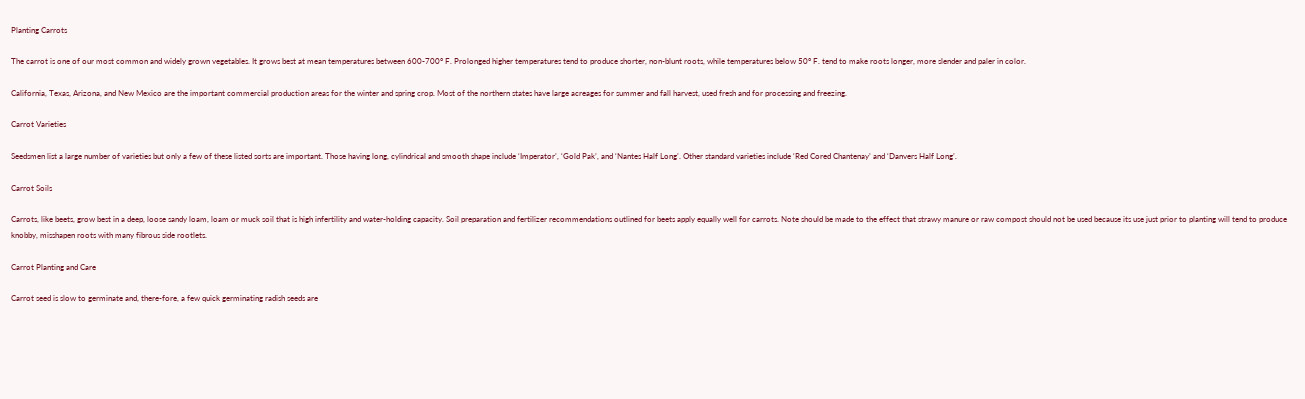Planting Carrots

The carrot is one of our most common and widely grown vegetables. It grows best at mean temperatures between 600-700° F. Prolonged higher temperatures tend to produce shorter, non-blunt roots, while temperatures below 50° F. tend to make roots longer, more slender and paler in color.

California, Texas, Arizona, and New Mexico are the important commercial production areas for the winter and spring crop. Most of the northern states have large acreages for summer and fall harvest, used fresh and for processing and freezing.

Carrot Varieties

Seedsmen list a large number of varieties but only a few of these listed sorts are important. Those having long, cylindrical and smooth shape include ‘Imperator’, ‘Gold Pak’, and ‘Nantes Half Long’. Other standard varieties include ‘Red Cored Chantenay’ and ‘Danvers Half Long’.

Carrot Soils

Carrots, like beets, grow best in a deep, loose sandy loam, loam or muck soil that is high infertility and water-holding capacity. Soil preparation and fertilizer recommendations outlined for beets apply equally well for carrots. Note should be made to the effect that strawy manure or raw compost should not be used because its use just prior to planting will tend to produce knobby, misshapen roots with many fibrous side rootlets.

Carrot Planting and Care

Carrot seed is slow to germinate and, there-fore, a few quick germinating radish seeds are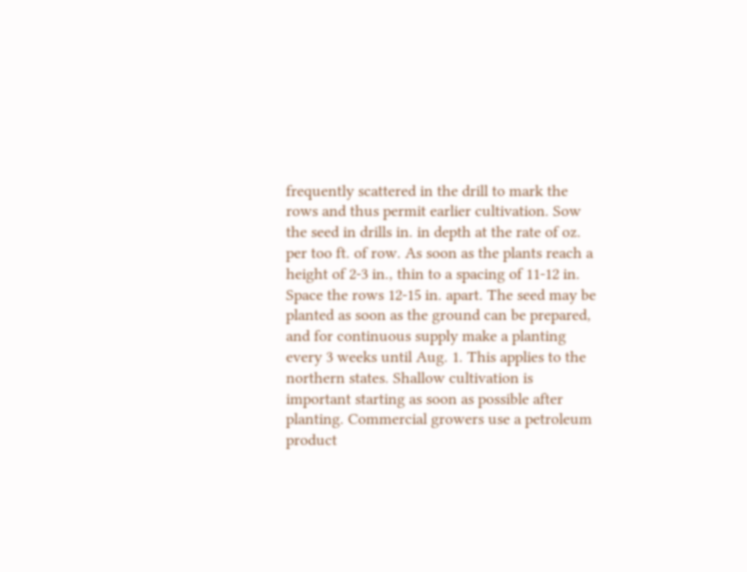frequently scattered in the drill to mark the rows and thus permit earlier cultivation. Sow the seed in drills in. in depth at the rate of oz. per too ft. of row. As soon as the plants reach a height of 2-3 in., thin to a spacing of 11-12 in. Space the rows 12-15 in. apart. The seed may be planted as soon as the ground can be prepared, and for continuous supply make a planting every 3 weeks until Aug. 1. This applies to the northern states. Shallow cultivation is important starting as soon as possible after planting. Commercial growers use a petroleum product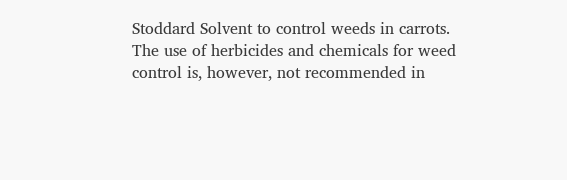Stoddard Solvent to control weeds in carrots. The use of herbicides and chemicals for weed control is, however, not recommended in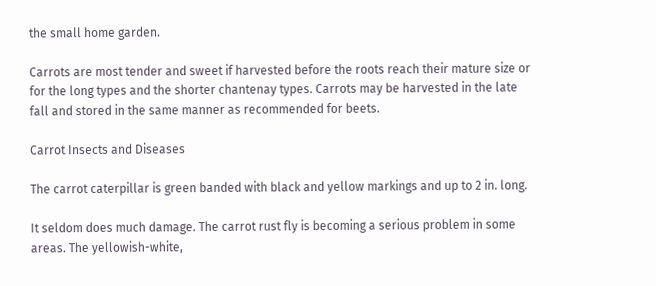the small home garden.

Carrots are most tender and sweet if harvested before the roots reach their mature size or for the long types and the shorter chantenay types. Carrots may be harvested in the late fall and stored in the same manner as recommended for beets.

Carrot Insects and Diseases

The carrot caterpillar is green banded with black and yellow markings and up to 2 in. long.

It seldom does much damage. The carrot rust fly is becoming a serious problem in some areas. The yellowish-white,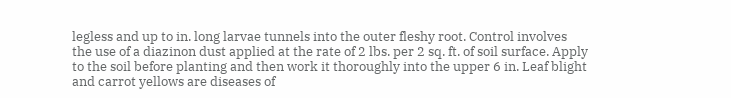legless and up to in. long larvae tunnels into the outer fleshy root. Control involves the use of a diazinon dust applied at the rate of 2 lbs. per 2 sq. ft. of soil surface. Apply to the soil before planting and then work it thoroughly into the upper 6 in. Leaf blight and carrot yellows are diseases of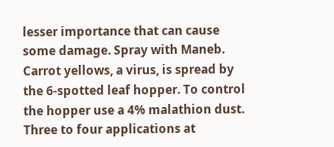lesser importance that can cause some damage. Spray with Maneb. Carrot yellows, a virus, is spread by the 6-spotted leaf hopper. To control the hopper use a 4% malathion dust. Three to four applications at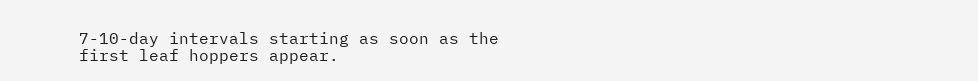7-10-day intervals starting as soon as the first leaf hoppers appear.